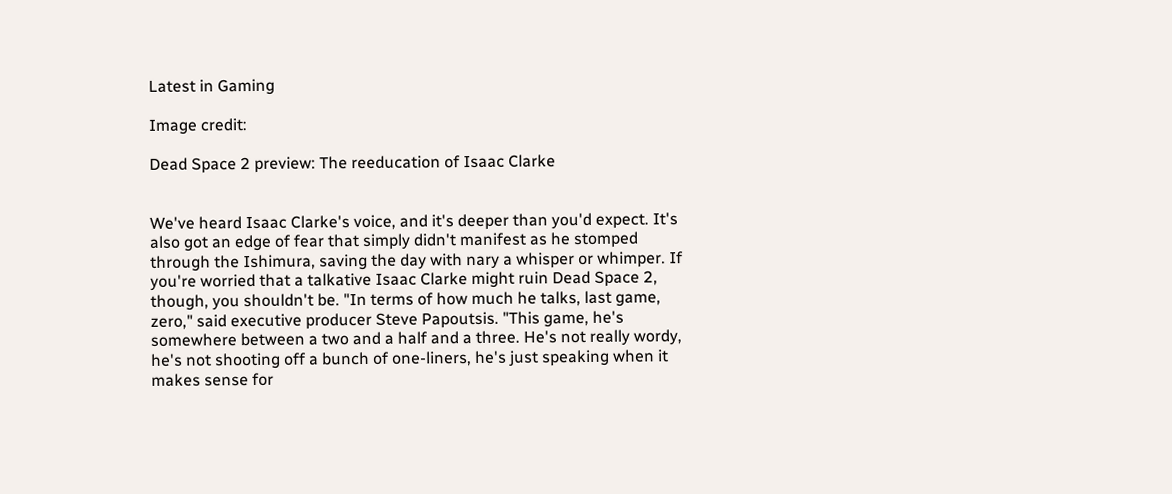Latest in Gaming

Image credit:

Dead Space 2 preview: The reeducation of Isaac Clarke


We've heard Isaac Clarke's voice, and it's deeper than you'd expect. It's also got an edge of fear that simply didn't manifest as he stomped through the Ishimura, saving the day with nary a whisper or whimper. If you're worried that a talkative Isaac Clarke might ruin Dead Space 2, though, you shouldn't be. "In terms of how much he talks, last game, zero," said executive producer Steve Papoutsis. "This game, he's somewhere between a two and a half and a three. He's not really wordy, he's not shooting off a bunch of one-liners, he's just speaking when it makes sense for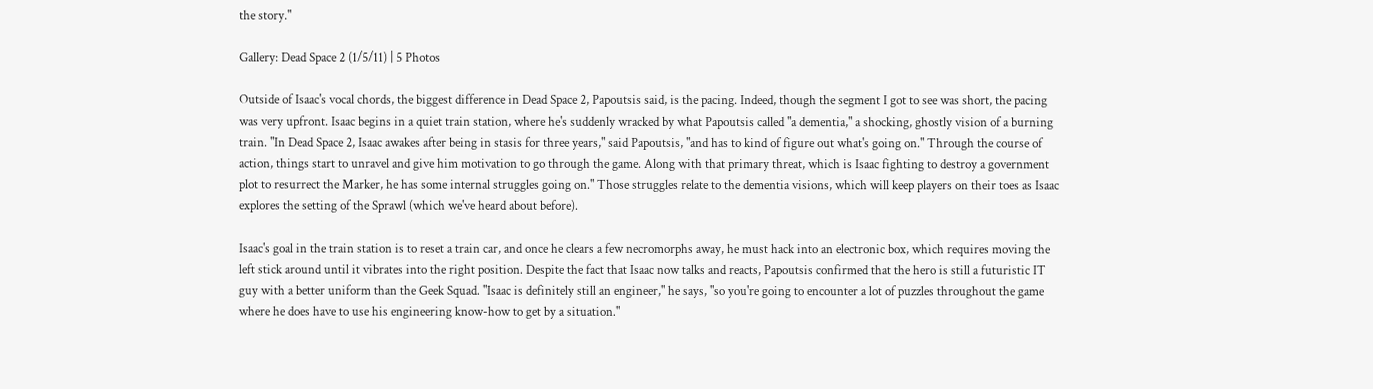the story."

Gallery: Dead Space 2 (1/5/11) | 5 Photos

Outside of Isaac's vocal chords, the biggest difference in Dead Space 2, Papoutsis said, is the pacing. Indeed, though the segment I got to see was short, the pacing was very upfront. Isaac begins in a quiet train station, where he's suddenly wracked by what Papoutsis called "a dementia," a shocking, ghostly vision of a burning train. "In Dead Space 2, Isaac awakes after being in stasis for three years," said Papoutsis, "and has to kind of figure out what's going on." Through the course of action, things start to unravel and give him motivation to go through the game. Along with that primary threat, which is Isaac fighting to destroy a government plot to resurrect the Marker, he has some internal struggles going on." Those struggles relate to the dementia visions, which will keep players on their toes as Isaac explores the setting of the Sprawl (which we've heard about before).

Isaac's goal in the train station is to reset a train car, and once he clears a few necromorphs away, he must hack into an electronic box, which requires moving the left stick around until it vibrates into the right position. Despite the fact that Isaac now talks and reacts, Papoutsis confirmed that the hero is still a futuristic IT guy with a better uniform than the Geek Squad. "Isaac is definitely still an engineer," he says, "so you're going to encounter a lot of puzzles throughout the game where he does have to use his engineering know-how to get by a situation."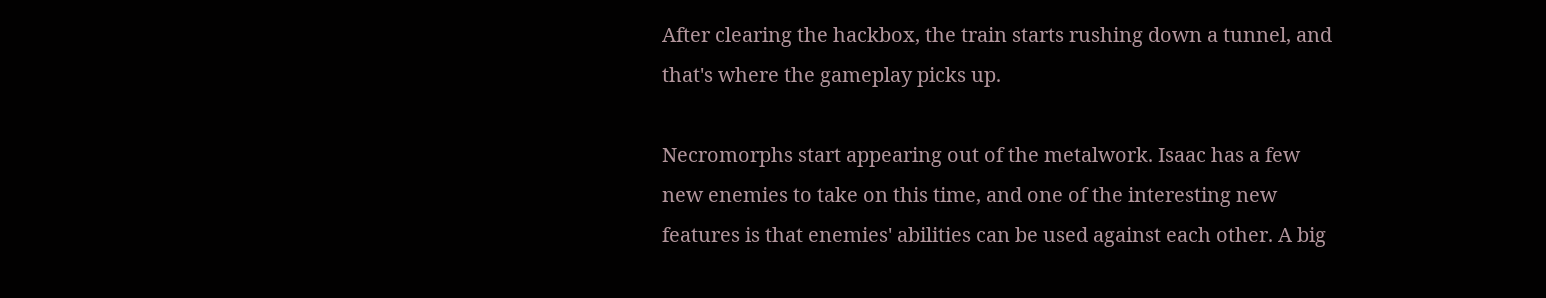After clearing the hackbox, the train starts rushing down a tunnel, and that's where the gameplay picks up.

Necromorphs start appearing out of the metalwork. Isaac has a few new enemies to take on this time, and one of the interesting new features is that enemies' abilities can be used against each other. A big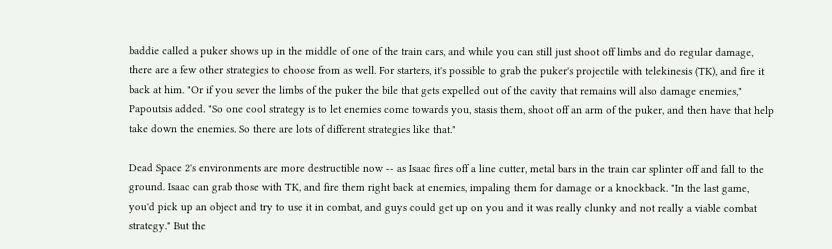baddie called a puker shows up in the middle of one of the train cars, and while you can still just shoot off limbs and do regular damage, there are a few other strategies to choose from as well. For starters, it's possible to grab the puker's projectile with telekinesis (TK), and fire it back at him. "Or if you sever the limbs of the puker the bile that gets expelled out of the cavity that remains will also damage enemies," Papoutsis added. "So one cool strategy is to let enemies come towards you, stasis them, shoot off an arm of the puker, and then have that help take down the enemies. So there are lots of different strategies like that."

Dead Space 2's environments are more destructible now -- as Isaac fires off a line cutter, metal bars in the train car splinter off and fall to the ground. Isaac can grab those with TK, and fire them right back at enemies, impaling them for damage or a knockback. "In the last game, you'd pick up an object and try to use it in combat, and guys could get up on you and it was really clunky and not really a viable combat strategy." But the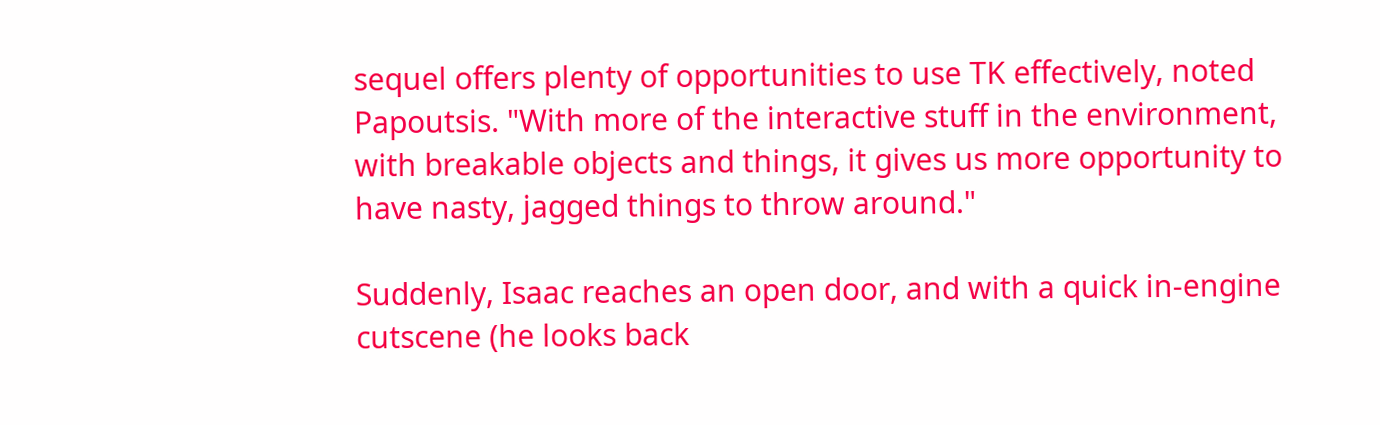sequel offers plenty of opportunities to use TK effectively, noted Papoutsis. "With more of the interactive stuff in the environment, with breakable objects and things, it gives us more opportunity to have nasty, jagged things to throw around."

Suddenly, Isaac reaches an open door, and with a quick in-engine cutscene (he looks back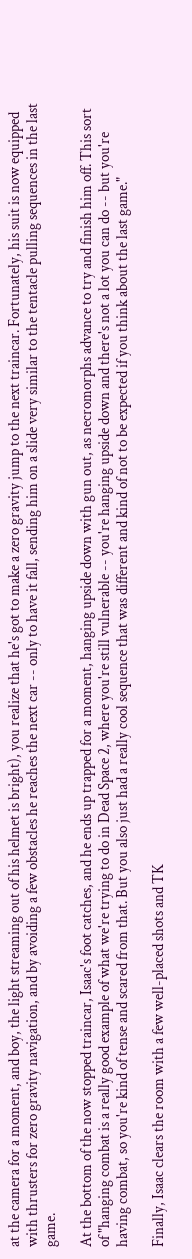at the camera for a moment, and boy, the light streaming out of his helmet is bright), you realize that he's got to make a zero gravity jump to the next traincar. Fortunately, his suit is now equipped with thrusters for zero gravity navigation, and by avoiding a few obstacles he reaches the next car -- only to have it fall, sending him on a slide very similar to the tentacle pulling sequences in the last game.

At the bottom of the now stopped traincar, Isaac's foot catches, and he ends up trapped for a moment, hanging upside down with gun out, as necromorphs advance to try and finish him off. This sort of "hanging combat is a really good example of what we're trying to do in Dead Space 2, where you're still vulnerable -- you're hanging upside down and there's not a lot you can do -- but you're having combat, so you're kind of tense and scared from that. But you also just had a really cool sequence that was different and kind of not to be expected if you think about the last game."

Finally, Isaac clears the room with a few well-placed shots and TK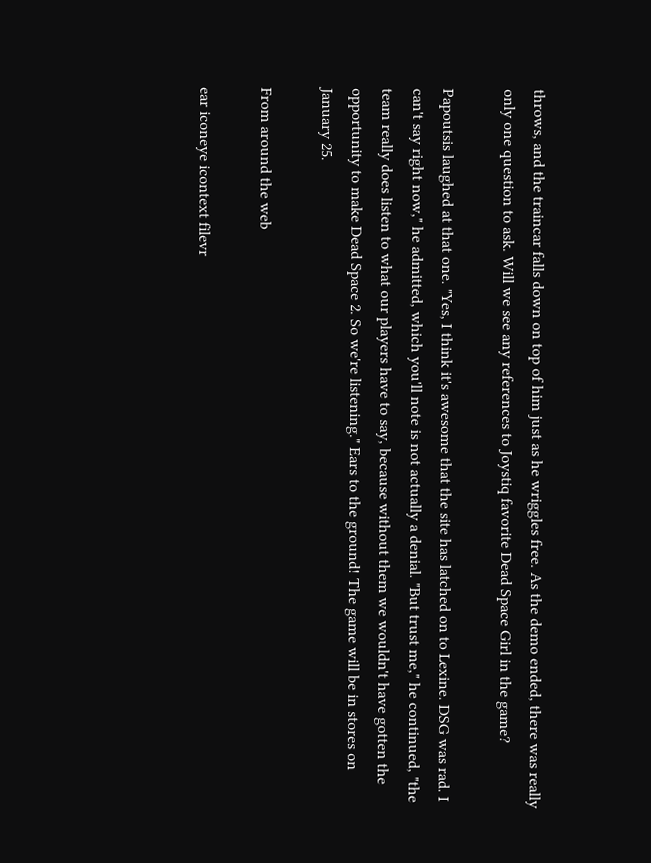throws, and the traincar falls down on top of him just as he wriggles free. As the demo ended, there was really only one question to ask. Will we see any references to Joystiq favorite Dead Space Girl in the game?

Papoutsis laughed at that one. "Yes, I think it's awesome that the site has latched on to Lexine. DSG was rad. I can't say right now," he admitted, which you'll note is not actually a denial. "But trust me," he continued, "the team really does listen to what our players have to say, because without them we wouldn't have gotten the opportunity to make Dead Space 2. So we're listening." Ears to the ground! The game will be in stores on January 25.

From around the web

ear iconeye icontext filevr